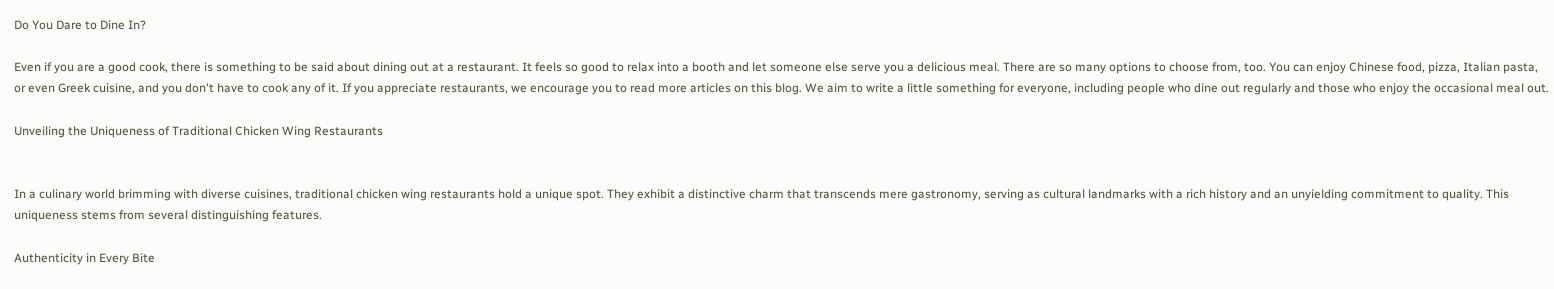Do You Dare to Dine In?

Even if you are a good cook, there is something to be said about dining out at a restaurant. It feels so good to relax into a booth and let someone else serve you a delicious meal. There are so many options to choose from, too. You can enjoy Chinese food, pizza, Italian pasta, or even Greek cuisine, and you don't have to cook any of it. If you appreciate restaurants, we encourage you to read more articles on this blog. We aim to write a little something for everyone, including people who dine out regularly and those who enjoy the occasional meal out.

Unveiling the Uniqueness of Traditional Chicken Wing Restaurants


In a culinary world brimming with diverse cuisines, traditional chicken wing restaurants hold a unique spot. They exhibit a distinctive charm that transcends mere gastronomy, serving as cultural landmarks with a rich history and an unyielding commitment to quality. This uniqueness stems from several distinguishing features.

Authenticity in Every Bite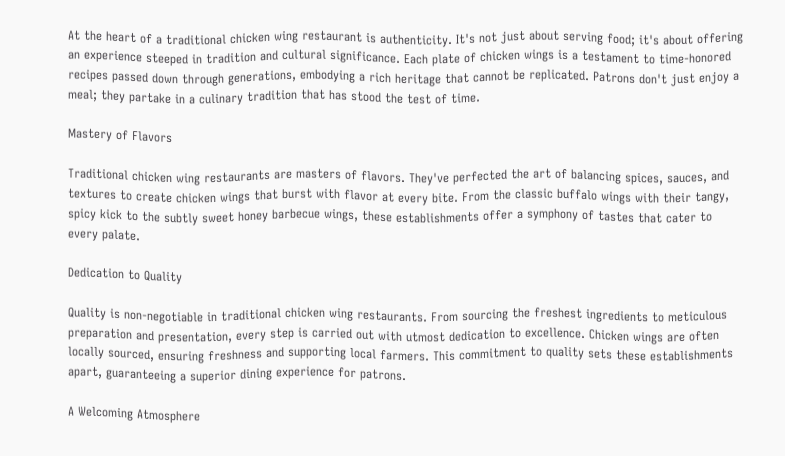At the heart of a traditional chicken wing restaurant is authenticity. It's not just about serving food; it's about offering an experience steeped in tradition and cultural significance. Each plate of chicken wings is a testament to time-honored recipes passed down through generations, embodying a rich heritage that cannot be replicated. Patrons don't just enjoy a meal; they partake in a culinary tradition that has stood the test of time.

Mastery of Flavors

Traditional chicken wing restaurants are masters of flavors. They've perfected the art of balancing spices, sauces, and textures to create chicken wings that burst with flavor at every bite. From the classic buffalo wings with their tangy, spicy kick to the subtly sweet honey barbecue wings, these establishments offer a symphony of tastes that cater to every palate.

Dedication to Quality

Quality is non-negotiable in traditional chicken wing restaurants. From sourcing the freshest ingredients to meticulous preparation and presentation, every step is carried out with utmost dedication to excellence. Chicken wings are often locally sourced, ensuring freshness and supporting local farmers. This commitment to quality sets these establishments apart, guaranteeing a superior dining experience for patrons.

A Welcoming Atmosphere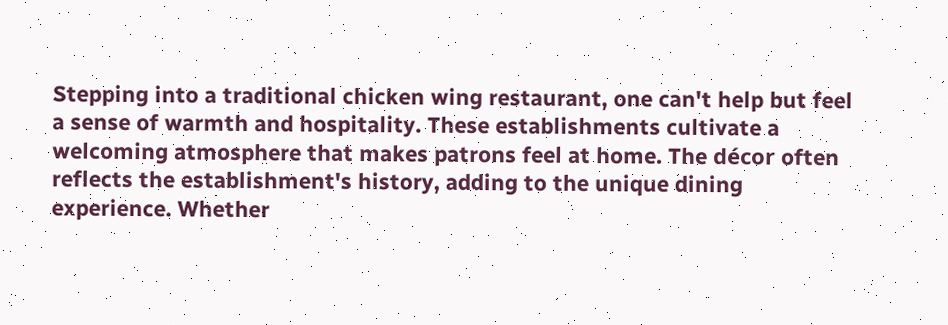Stepping into a traditional chicken wing restaurant, one can't help but feel a sense of warmth and hospitality. These establishments cultivate a welcoming atmosphere that makes patrons feel at home. The décor often reflects the establishment's history, adding to the unique dining experience. Whether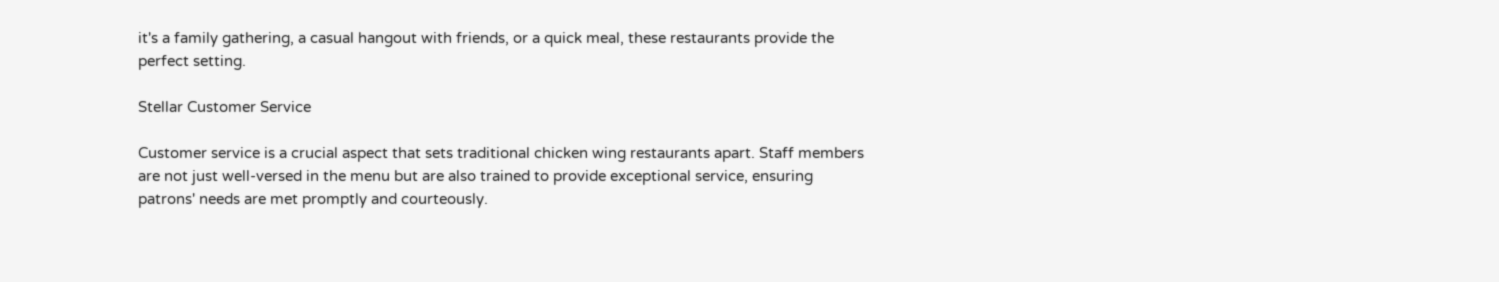it's a family gathering, a casual hangout with friends, or a quick meal, these restaurants provide the perfect setting.

Stellar Customer Service

Customer service is a crucial aspect that sets traditional chicken wing restaurants apart. Staff members are not just well-versed in the menu but are also trained to provide exceptional service, ensuring patrons' needs are met promptly and courteously.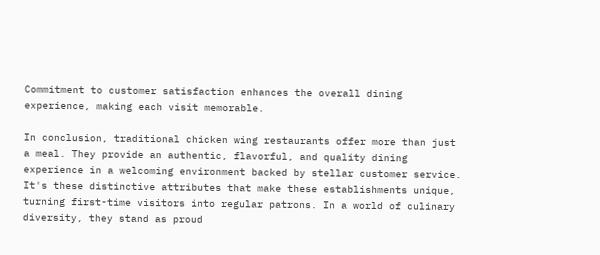Commitment to customer satisfaction enhances the overall dining experience, making each visit memorable.

In conclusion, traditional chicken wing restaurants offer more than just a meal. They provide an authentic, flavorful, and quality dining experience in a welcoming environment backed by stellar customer service. It's these distinctive attributes that make these establishments unique, turning first-time visitors into regular patrons. In a world of culinary diversity, they stand as proud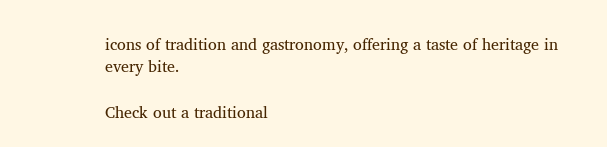icons of tradition and gastronomy, offering a taste of heritage in every bite.

Check out a traditional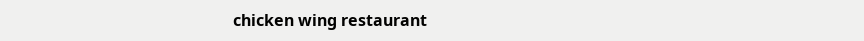chicken wing restaurant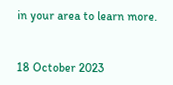in your area to learn more.


18 October 2023